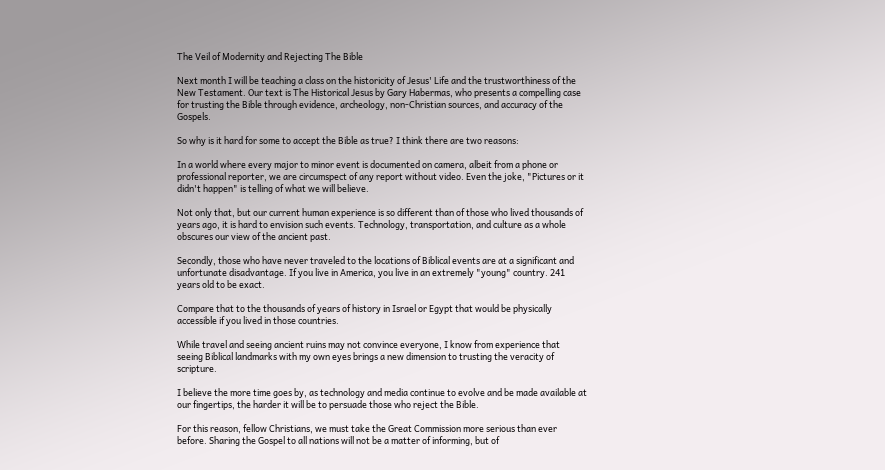The Veil of Modernity and Rejecting The Bible

Next month I will be teaching a class on the historicity of Jesus' Life and the trustworthiness of the New Testament. Our text is The Historical Jesus by Gary Habermas, who presents a compelling case for trusting the Bible through evidence, archeology, non-Christian sources, and accuracy of the Gospels.

So why is it hard for some to accept the Bible as true? I think there are two reasons:

In a world where every major to minor event is documented on camera, albeit from a phone or professional reporter, we are circumspect of any report without video. Even the joke, "Pictures or it didn't happen" is telling of what we will believe.

Not only that, but our current human experience is so different than of those who lived thousands of years ago, it is hard to envision such events. Technology, transportation, and culture as a whole obscures our view of the ancient past.

Secondly, those who have never traveled to the locations of Biblical events are at a significant and unfortunate disadvantage. If you live in America, you live in an extremely "young" country. 241 years old to be exact.

Compare that to the thousands of years of history in Israel or Egypt that would be physically accessible if you lived in those countries.

While travel and seeing ancient ruins may not convince everyone, I know from experience that seeing Biblical landmarks with my own eyes brings a new dimension to trusting the veracity of scripture.

I believe the more time goes by, as technology and media continue to evolve and be made available at our fingertips, the harder it will be to persuade those who reject the Bible.

For this reason, fellow Christians, we must take the Great Commission more serious than ever before. Sharing the Gospel to all nations will not be a matter of informing, but of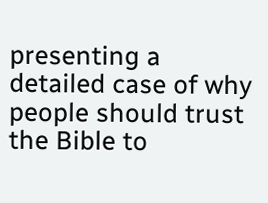presenting a detailed case of why people should trust the Bible to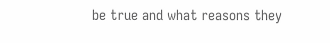be true and what reasons they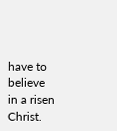have to believe in a risen Christ.